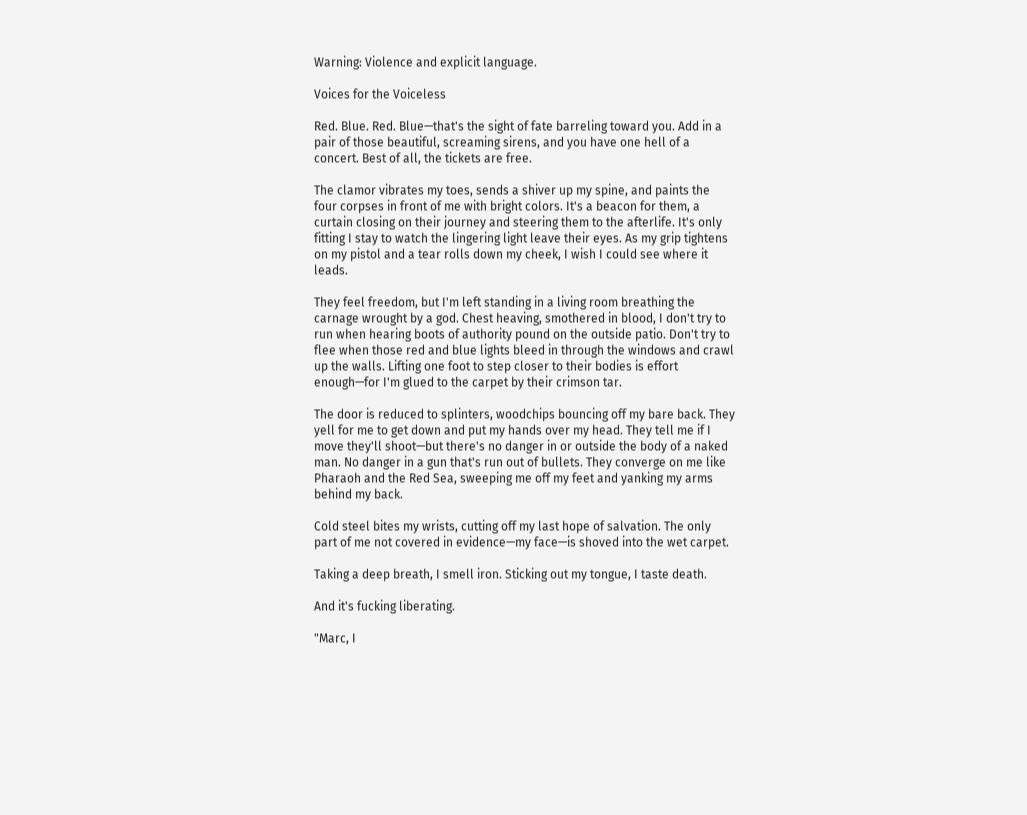Warning: Violence and explicit language.

Voices for the Voiceless

Red. Blue. Red. Blue—that's the sight of fate barreling toward you. Add in a pair of those beautiful, screaming sirens, and you have one hell of a concert. Best of all, the tickets are free.

The clamor vibrates my toes, sends a shiver up my spine, and paints the four corpses in front of me with bright colors. It's a beacon for them, a curtain closing on their journey and steering them to the afterlife. It's only fitting I stay to watch the lingering light leave their eyes. As my grip tightens on my pistol and a tear rolls down my cheek, I wish I could see where it leads.

They feel freedom, but I'm left standing in a living room breathing the carnage wrought by a god. Chest heaving, smothered in blood, I don't try to run when hearing boots of authority pound on the outside patio. Don't try to flee when those red and blue lights bleed in through the windows and crawl up the walls. Lifting one foot to step closer to their bodies is effort enough—for I'm glued to the carpet by their crimson tar.

The door is reduced to splinters, woodchips bouncing off my bare back. They yell for me to get down and put my hands over my head. They tell me if I move they'll shoot—but there's no danger in or outside the body of a naked man. No danger in a gun that's run out of bullets. They converge on me like Pharaoh and the Red Sea, sweeping me off my feet and yanking my arms behind my back.

Cold steel bites my wrists, cutting off my last hope of salvation. The only part of me not covered in evidence—my face—is shoved into the wet carpet.

Taking a deep breath, I smell iron. Sticking out my tongue, I taste death.

And it's fucking liberating.

"Marc, I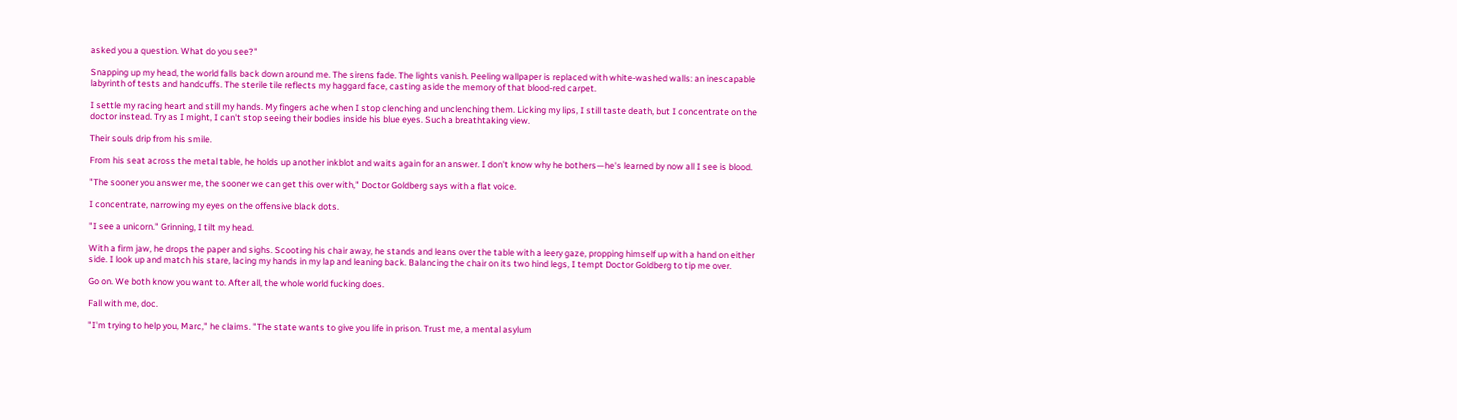asked you a question. What do you see?"

Snapping up my head, the world falls back down around me. The sirens fade. The lights vanish. Peeling wallpaper is replaced with white-washed walls: an inescapable labyrinth of tests and handcuffs. The sterile tile reflects my haggard face, casting aside the memory of that blood-red carpet.

I settle my racing heart and still my hands. My fingers ache when I stop clenching and unclenching them. Licking my lips, I still taste death, but I concentrate on the doctor instead. Try as I might, I can't stop seeing their bodies inside his blue eyes. Such a breathtaking view.

Their souls drip from his smile.

From his seat across the metal table, he holds up another inkblot and waits again for an answer. I don't know why he bothers—he's learned by now all I see is blood.

"The sooner you answer me, the sooner we can get this over with," Doctor Goldberg says with a flat voice.

I concentrate, narrowing my eyes on the offensive black dots.

"I see a unicorn." Grinning, I tilt my head.

With a firm jaw, he drops the paper and sighs. Scooting his chair away, he stands and leans over the table with a leery gaze, propping himself up with a hand on either side. I look up and match his stare, lacing my hands in my lap and leaning back. Balancing the chair on its two hind legs, I tempt Doctor Goldberg to tip me over.

Go on. We both know you want to. After all, the whole world fucking does.

Fall with me, doc.

"I'm trying to help you, Marc," he claims. "The state wants to give you life in prison. Trust me, a mental asylum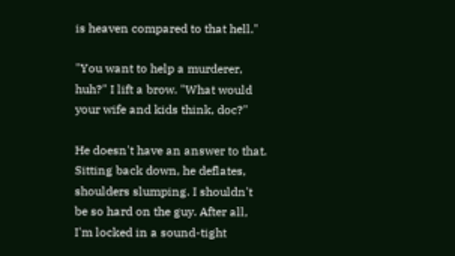is heaven compared to that hell."

"You want to help a murderer, huh?" I lift a brow. "What would your wife and kids think, doc?"

He doesn't have an answer to that. Sitting back down, he deflates, shoulders slumping. I shouldn't be so hard on the guy. After all, I'm locked in a sound-tight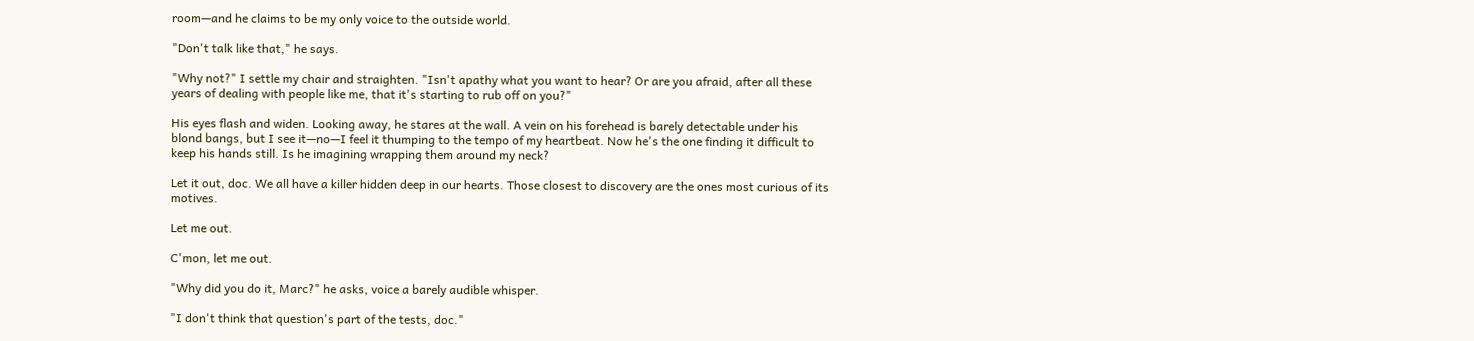room—and he claims to be my only voice to the outside world.

"Don't talk like that," he says.

"Why not?" I settle my chair and straighten. "Isn't apathy what you want to hear? Or are you afraid, after all these years of dealing with people like me, that it's starting to rub off on you?"

His eyes flash and widen. Looking away, he stares at the wall. A vein on his forehead is barely detectable under his blond bangs, but I see it—no—I feel it thumping to the tempo of my heartbeat. Now he's the one finding it difficult to keep his hands still. Is he imagining wrapping them around my neck?

Let it out, doc. We all have a killer hidden deep in our hearts. Those closest to discovery are the ones most curious of its motives.

Let me out.

C'mon, let me out.

"Why did you do it, Marc?" he asks, voice a barely audible whisper.

"I don't think that question's part of the tests, doc."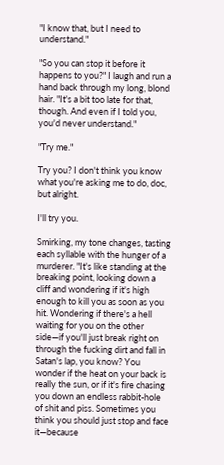"I know that, but I need to understand."

"So you can stop it before it happens to you?" I laugh and run a hand back through my long, blond hair. "It's a bit too late for that, though. And even if I told you, you'd never understand."

"Try me."

Try you? I don't think you know what you're asking me to do, doc, but alright.

I'll try you.

Smirking, my tone changes, tasting each syllable with the hunger of a murderer. "It's like standing at the breaking point, looking down a cliff and wondering if it's high enough to kill you as soon as you hit. Wondering if there's a hell waiting for you on the other side—if you'll just break right on through the fucking dirt and fall in Satan's lap, you know? You wonder if the heat on your back is really the sun, or if it's fire chasing you down an endless rabbit-hole of shit and piss. Sometimes you think you should just stop and face it—because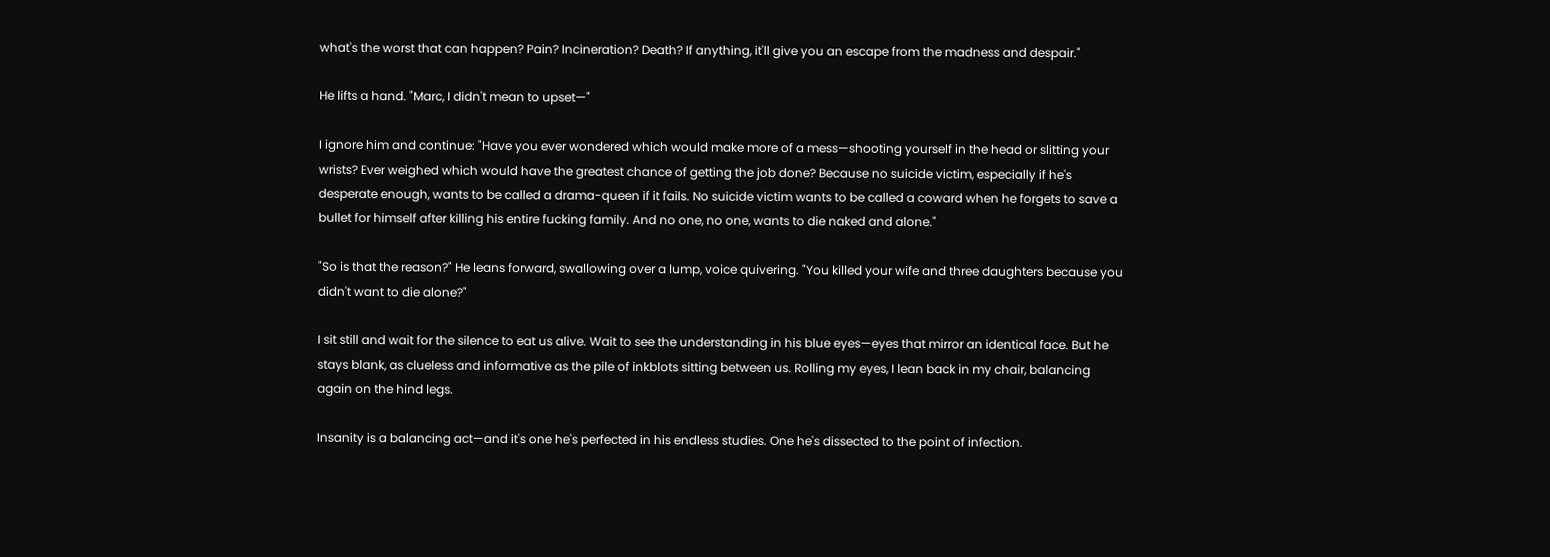what's the worst that can happen? Pain? Incineration? Death? If anything, it'll give you an escape from the madness and despair."

He lifts a hand. "Marc, I didn't mean to upset—"

I ignore him and continue: "Have you ever wondered which would make more of a mess—shooting yourself in the head or slitting your wrists? Ever weighed which would have the greatest chance of getting the job done? Because no suicide victim, especially if he's desperate enough, wants to be called a drama-queen if it fails. No suicide victim wants to be called a coward when he forgets to save a bullet for himself after killing his entire fucking family. And no one, no one, wants to die naked and alone."

"So is that the reason?" He leans forward, swallowing over a lump, voice quivering. "You killed your wife and three daughters because you didn't want to die alone?"

I sit still and wait for the silence to eat us alive. Wait to see the understanding in his blue eyes—eyes that mirror an identical face. But he stays blank, as clueless and informative as the pile of inkblots sitting between us. Rolling my eyes, I lean back in my chair, balancing again on the hind legs.

Insanity is a balancing act—and it's one he's perfected in his endless studies. One he's dissected to the point of infection.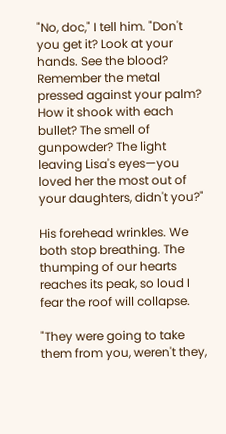"No, doc," I tell him. "Don't you get it? Look at your hands. See the blood? Remember the metal pressed against your palm? How it shook with each bullet? The smell of gunpowder? The light leaving Lisa's eyes—you loved her the most out of your daughters, didn't you?"

His forehead wrinkles. We both stop breathing. The thumping of our hearts reaches its peak, so loud I fear the roof will collapse.

"They were going to take them from you, weren't they,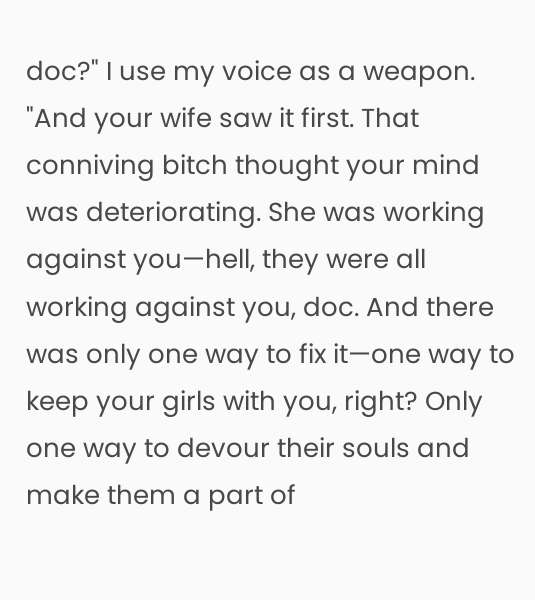doc?" I use my voice as a weapon. "And your wife saw it first. That conniving bitch thought your mind was deteriorating. She was working against you—hell, they were all working against you, doc. And there was only one way to fix it—one way to keep your girls with you, right? Only one way to devour their souls and make them a part of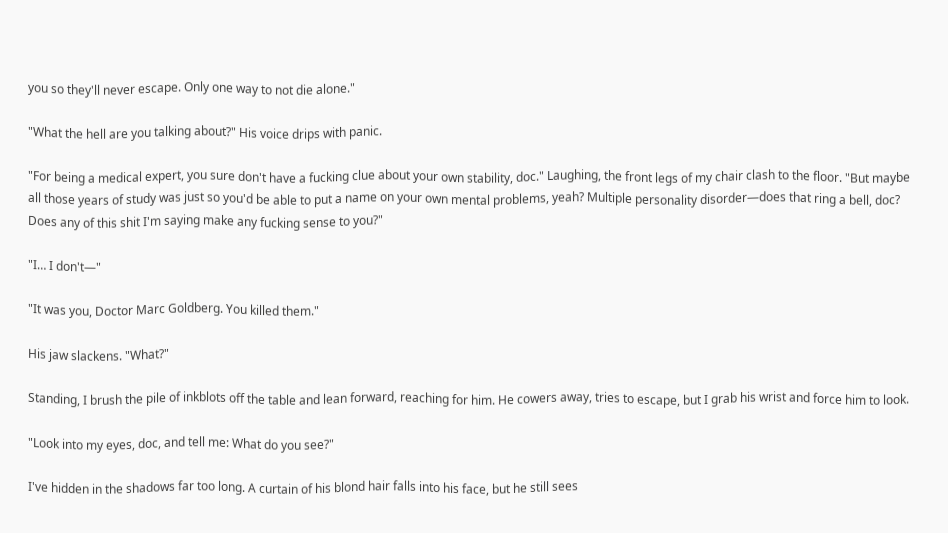you so they'll never escape. Only one way to not die alone."

"What the hell are you talking about?" His voice drips with panic.

"For being a medical expert, you sure don't have a fucking clue about your own stability, doc." Laughing, the front legs of my chair clash to the floor. "But maybe all those years of study was just so you'd be able to put a name on your own mental problems, yeah? Multiple personality disorder—does that ring a bell, doc? Does any of this shit I'm saying make any fucking sense to you?"

"I… I don't—"

"It was you, Doctor Marc Goldberg. You killed them."

His jaw slackens. "What?"

Standing, I brush the pile of inkblots off the table and lean forward, reaching for him. He cowers away, tries to escape, but I grab his wrist and force him to look.

"Look into my eyes, doc, and tell me: What do you see?"

I've hidden in the shadows far too long. A curtain of his blond hair falls into his face, but he still sees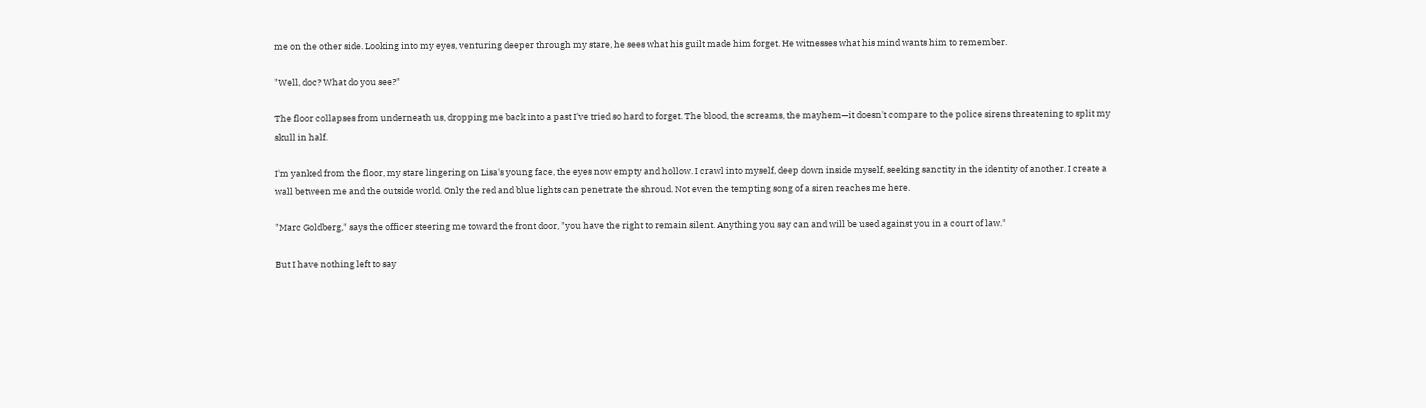me on the other side. Looking into my eyes, venturing deeper through my stare, he sees what his guilt made him forget. He witnesses what his mind wants him to remember.

"Well, doc? What do you see?"

The floor collapses from underneath us, dropping me back into a past I've tried so hard to forget. The blood, the screams, the mayhem—it doesn't compare to the police sirens threatening to split my skull in half.

I'm yanked from the floor, my stare lingering on Lisa's young face, the eyes now empty and hollow. I crawl into myself, deep down inside myself, seeking sanctity in the identity of another. I create a wall between me and the outside world. Only the red and blue lights can penetrate the shroud. Not even the tempting song of a siren reaches me here.

"Marc Goldberg," says the officer steering me toward the front door, "you have the right to remain silent. Anything you say can and will be used against you in a court of law."

But I have nothing left to say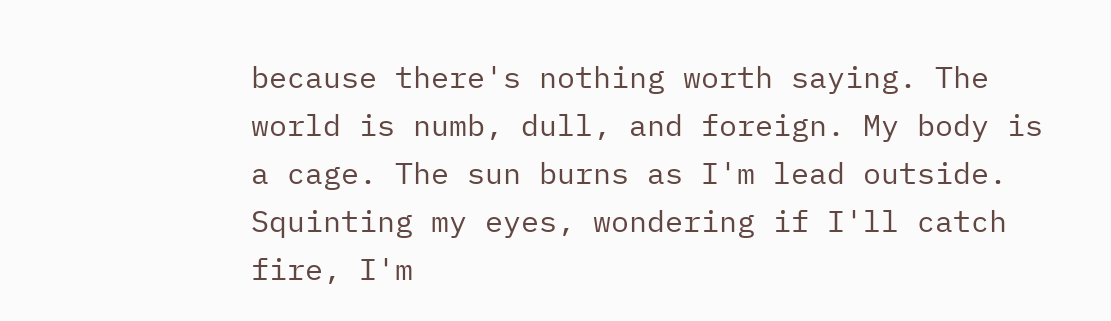because there's nothing worth saying. The world is numb, dull, and foreign. My body is a cage. The sun burns as I'm lead outside. Squinting my eyes, wondering if I'll catch fire, I'm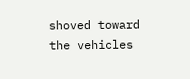shoved toward the vehicles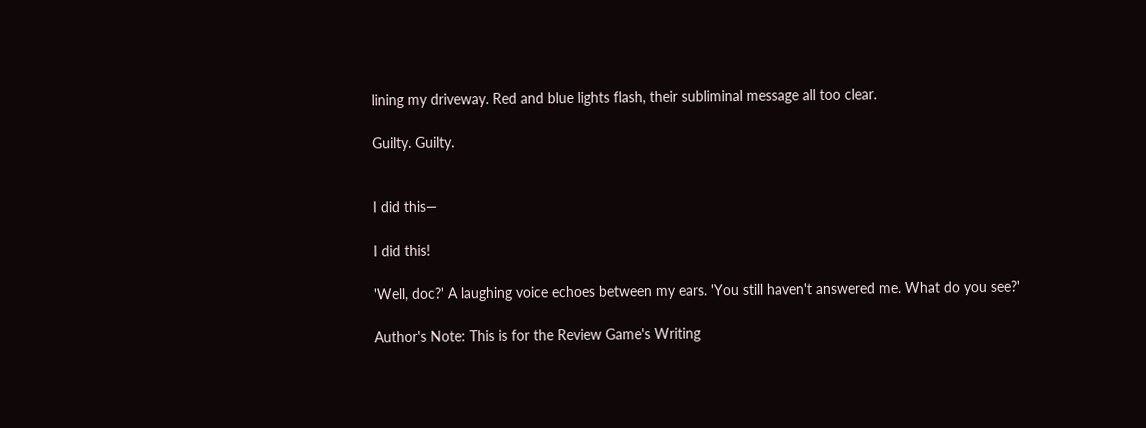lining my driveway. Red and blue lights flash, their subliminal message all too clear.

Guilty. Guilty.


I did this—

I did this!

'Well, doc?' A laughing voice echoes between my ears. 'You still haven't answered me. What do you see?'

Author's Note: This is for the Review Game's Writing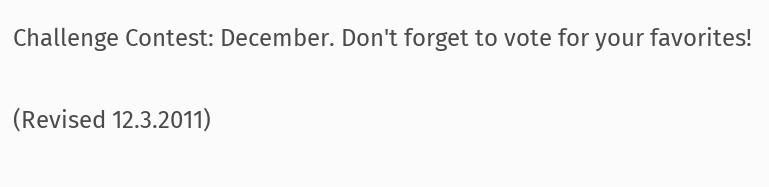Challenge Contest: December. Don't forget to vote for your favorites!

(Revised 12.3.2011)